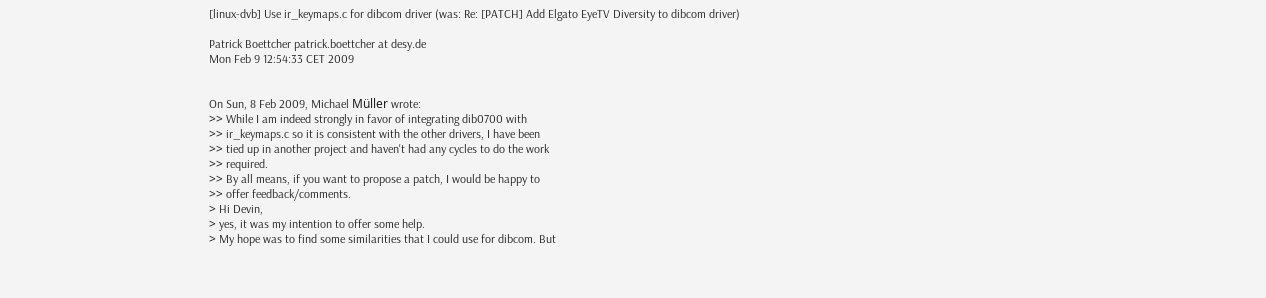[linux-dvb] Use ir_keymaps.c for dibcom driver (was: Re: [PATCH] Add Elgato EyeTV Diversity to dibcom driver)

Patrick Boettcher patrick.boettcher at desy.de
Mon Feb 9 12:54:33 CET 2009


On Sun, 8 Feb 2009, Michael Müller wrote:
>> While I am indeed strongly in favor of integrating dib0700 with
>> ir_keymaps.c so it is consistent with the other drivers, I have been
>> tied up in another project and haven't had any cycles to do the work
>> required.
>> By all means, if you want to propose a patch, I would be happy to
>> offer feedback/comments.
> Hi Devin,
> yes, it was my intention to offer some help.
> My hope was to find some similarities that I could use for dibcom. But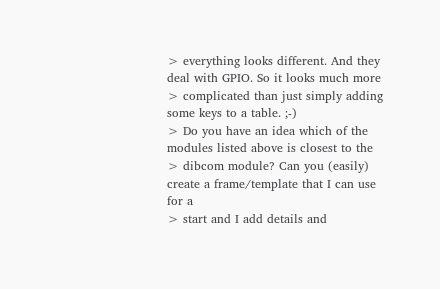> everything looks different. And they deal with GPIO. So it looks much more
> complicated than just simply adding some keys to a table. ;-)
> Do you have an idea which of the modules listed above is closest to the
> dibcom module? Can you (easily) create a frame/template that I can use for a
> start and I add details and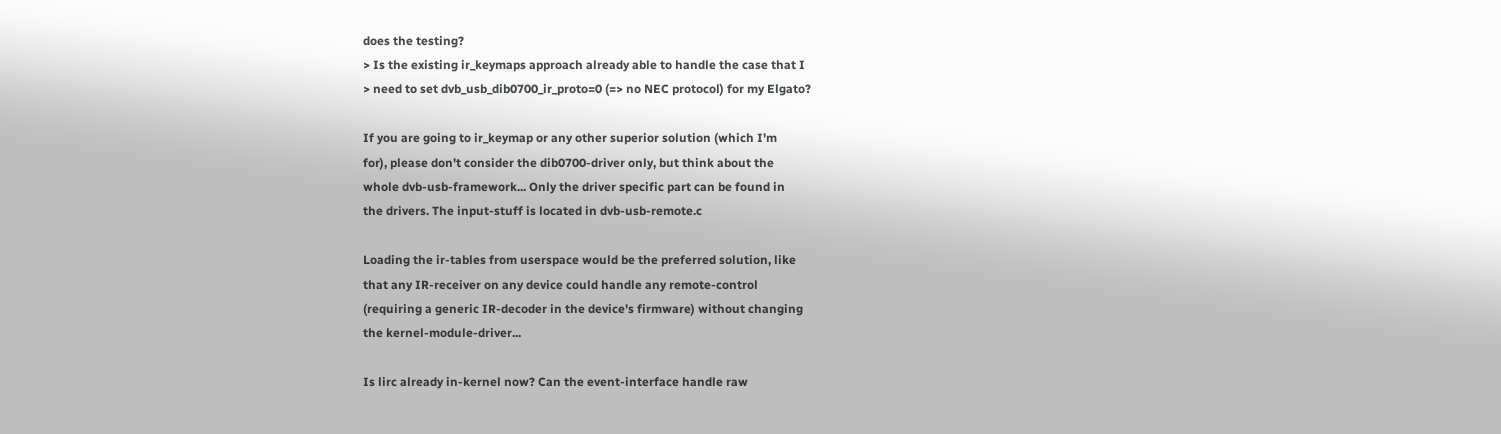does the testing?
> Is the existing ir_keymaps approach already able to handle the case that I
> need to set dvb_usb_dib0700_ir_proto=0 (=> no NEC protocol) for my Elgato?

If you are going to ir_keymap or any other superior solution (which I'm
for), please don't consider the dib0700-driver only, but think about the
whole dvb-usb-framework... Only the driver specific part can be found in
the drivers. The input-stuff is located in dvb-usb-remote.c

Loading the ir-tables from userspace would be the preferred solution, like
that any IR-receiver on any device could handle any remote-control
(requiring a generic IR-decoder in the device's firmware) without changing
the kernel-module-driver...

Is lirc already in-kernel now? Can the event-interface handle raw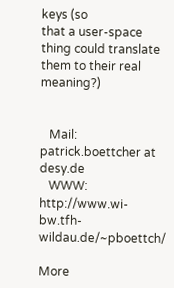keys (so
that a user-space thing could translate them to their real meaning?)


   Mail: patrick.boettcher at desy.de
   WWW:  http://www.wi-bw.tfh-wildau.de/~pboettch/

More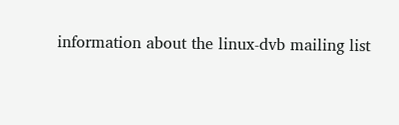information about the linux-dvb mailing list